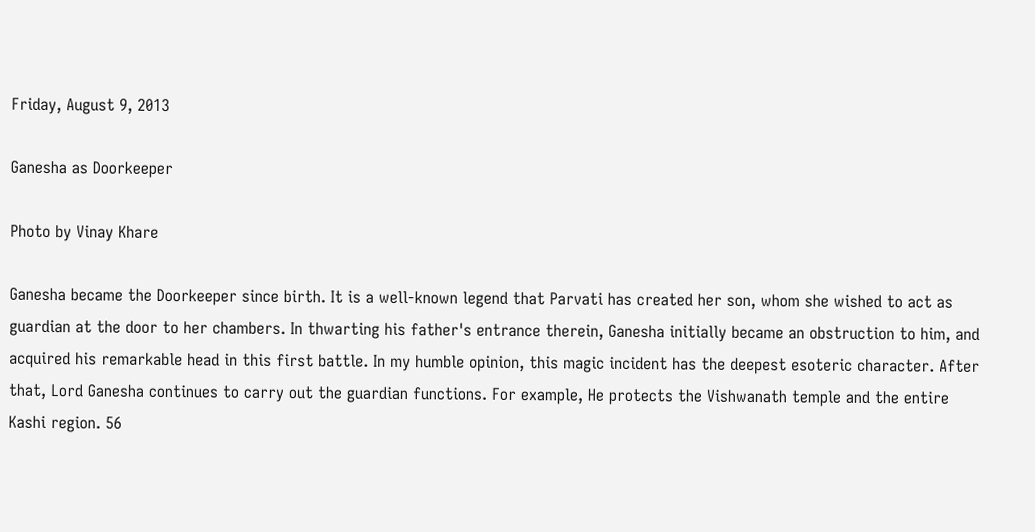Friday, August 9, 2013

Ganesha as Doorkeeper

Photo by Vinay Khare

Ganesha became the Doorkeeper since birth. It is a well-known legend that Parvati has created her son, whom she wished to act as guardian at the door to her chambers. In thwarting his father's entrance therein, Ganesha initially became an obstruction to him, and acquired his remarkable head in this first battle. In my humble opinion, this magic incident has the deepest esoteric character. After that, Lord Ganesha continues to carry out the guardian functions. For example, He protects the Vishwanath temple and the entire Kashi region. 56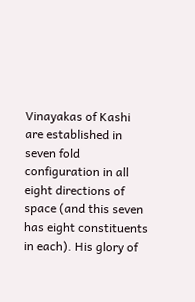Vinayakas of Kashi are established in seven fold configuration in all eight directions of space (and this seven has eight constituents in each). His glory of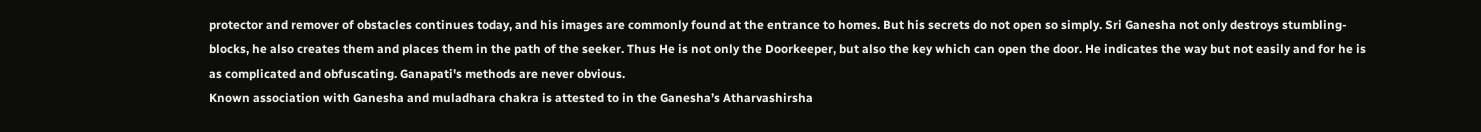protector and remover of obstacles continues today, and his images are commonly found at the entrance to homes. But his secrets do not open so simply. Sri Ganesha not only destroys stumbling-blocks, he also creates them and places them in the path of the seeker. Thus He is not only the Doorkeeper, but also the key which can open the door. He indicates the way but not easily and for he is as complicated and obfuscating. Ganapati's methods are never obvious.
Known association with Ganesha and muladhara chakra is attested to in the Ganesha’s Atharvashirsha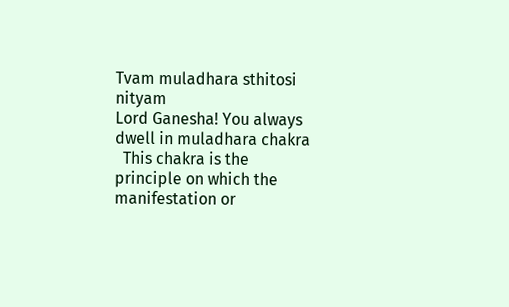Tvam muladhara sthitosi nityam
Lord Ganesha! You always dwell in muladhara chakra
  This chakra is the principle on which the manifestation or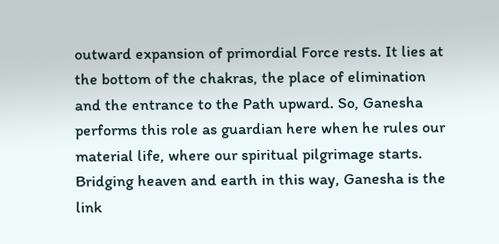outward expansion of primordial Force rests. It lies at the bottom of the chakras, the place of elimination and the entrance to the Path upward. So, Ganesha performs this role as guardian here when he rules our material life, where our spiritual pilgrimage starts. Bridging heaven and earth in this way, Ganesha is the link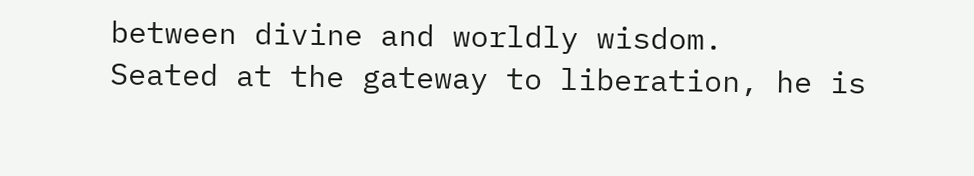between divine and worldly wisdom.
Seated at the gateway to liberation, he is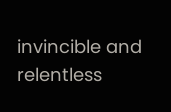invincible and relentless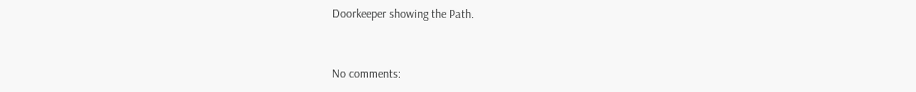Doorkeeper showing the Path.


No comments: